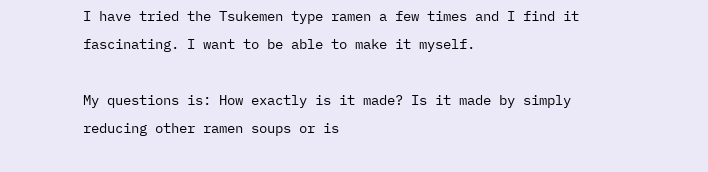I have tried the Tsukemen type ramen a few times and I find it fascinating. I want to be able to make it myself.

My questions is: How exactly is it made? Is it made by simply reducing other ramen soups or is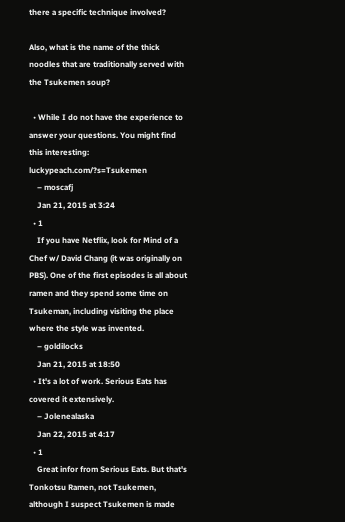there a specific technique involved?

Also, what is the name of the thick noodles that are traditionally served with the Tsukemen soup?

  • While I do not have the experience to answer your questions. You might find this interesting: luckypeach.com/?s=Tsukemen
    – moscafj
    Jan 21, 2015 at 3:24
  • 1
    If you have Netflix, look for Mind of a Chef w/ David Chang (it was originally on PBS). One of the first episodes is all about ramen and they spend some time on Tsukeman, including visiting the place where the style was invented.
    – goldilocks
    Jan 21, 2015 at 18:50
  • It's a lot of work. Serious Eats has covered it extensively.
    – Jolenealaska
    Jan 22, 2015 at 4:17
  • 1
    Great infor from Serious Eats. But that's Tonkotsu Ramen, not Tsukemen, although I suspect Tsukemen is made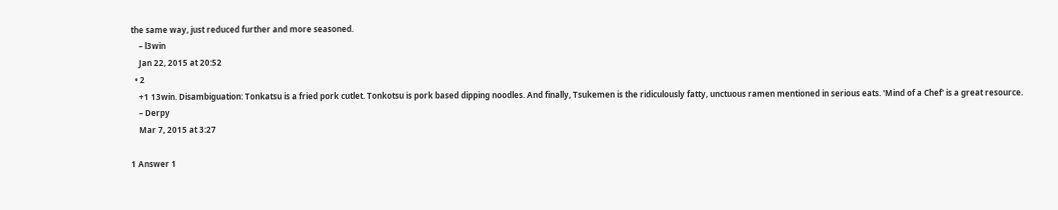the same way, just reduced further and more seasoned.
    – l3win
    Jan 22, 2015 at 20:52
  • 2
    +1 13win. Disambiguation: Tonkatsu is a fried pork cutlet. Tonkotsu is pork based dipping noodles. And finally, Tsukemen is the ridiculously fatty, unctuous ramen mentioned in serious eats. 'Mind of a Chef' is a great resource.
    – Derpy
    Mar 7, 2015 at 3:27

1 Answer 1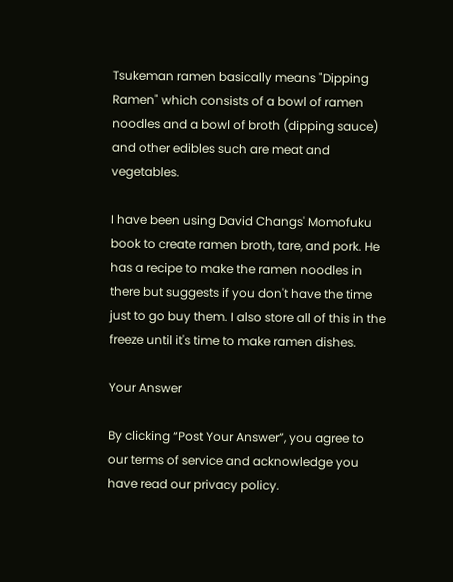Tsukeman ramen basically means "Dipping Ramen" which consists of a bowl of ramen noodles and a bowl of broth (dipping sauce) and other edibles such are meat and vegetables.

I have been using David Changs' Momofuku book to create ramen broth, tare, and pork. He has a recipe to make the ramen noodles in there but suggests if you don't have the time just to go buy them. I also store all of this in the freeze until it's time to make ramen dishes.

Your Answer

By clicking “Post Your Answer”, you agree to our terms of service and acknowledge you have read our privacy policy.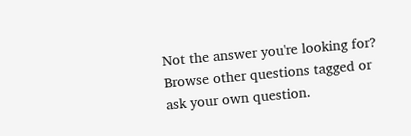Not the answer you're looking for? Browse other questions tagged or ask your own question.